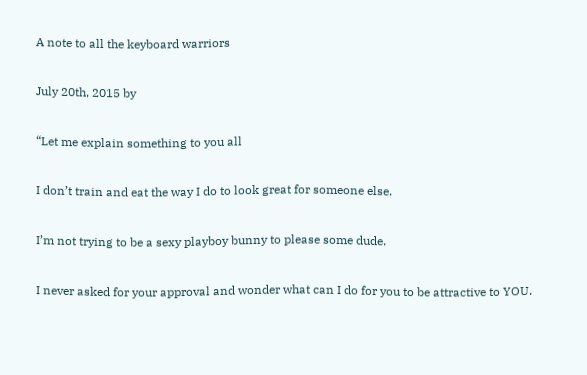A note to all the keyboard warriors

July 20th, 2015 by

“Let me explain something to you all

I don’t train and eat the way I do to look great for someone else.

I’m not trying to be a sexy playboy bunny to please some dude.

I never asked for your approval and wonder what can I do for you to be attractive to YOU.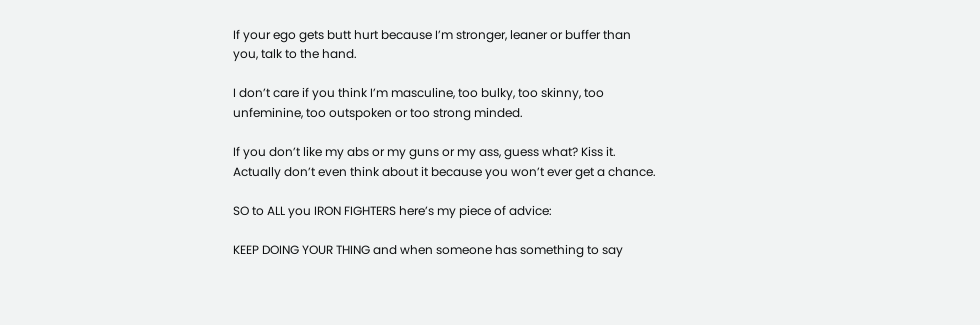If your ego gets butt hurt because I’m stronger, leaner or buffer than you, talk to the hand.

I don’t care if you think I’m masculine, too bulky, too skinny, too unfeminine, too outspoken or too strong minded.

If you don’t like my abs or my guns or my ass, guess what? Kiss it. Actually don’t even think about it because you won’t ever get a chance.

SO to ALL you IRON FIGHTERS here’s my piece of advice:

KEEP DOING YOUR THING and when someone has something to say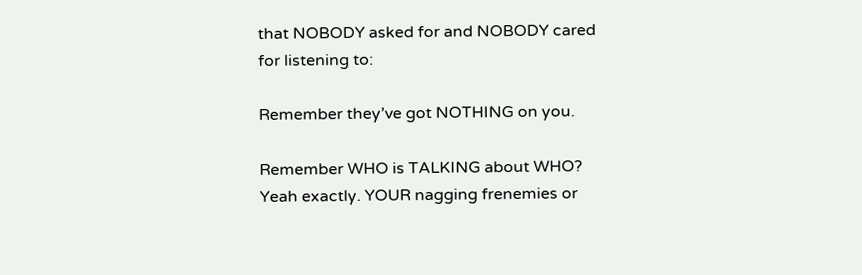that NOBODY asked for and NOBODY cared for listening to:

Remember they’ve got NOTHING on you.

Remember WHO is TALKING about WHO? Yeah exactly. YOUR nagging frenemies or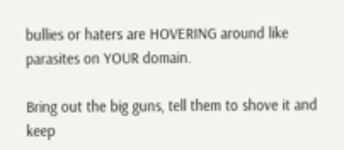bullies or haters are HOVERING around like parasites on YOUR domain.

Bring out the big guns, tell them to shove it and keep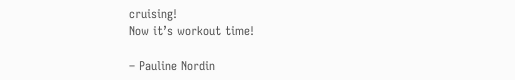cruising!
Now it’s workout time!

– Pauline Nordin